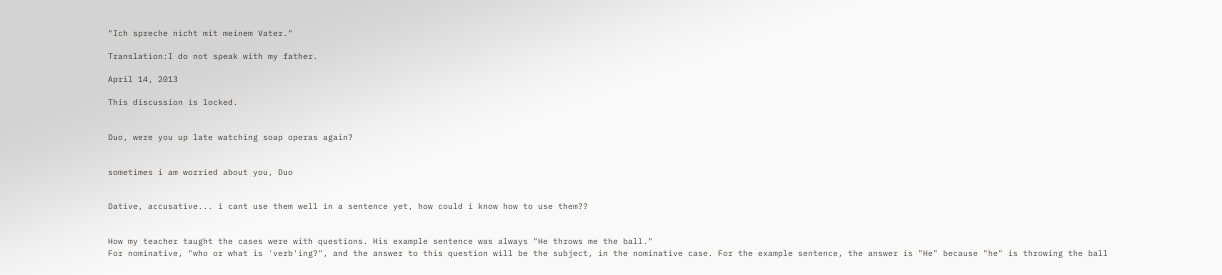"Ich spreche nicht mit meinem Vater."

Translation:I do not speak with my father.

April 14, 2013

This discussion is locked.


Duo, were you up late watching soap operas again?


sometimes i am worried about you, Duo


Dative, accusative... i cant use them well in a sentence yet, how could i know how to use them??


How my teacher taught the cases were with questions. His example sentence was always "He throws me the ball."
For nominative, "who or what is 'verb'ing?", and the answer to this question will be the subject, in the nominative case. For the example sentence, the answer is "He" because "he" is throwing the ball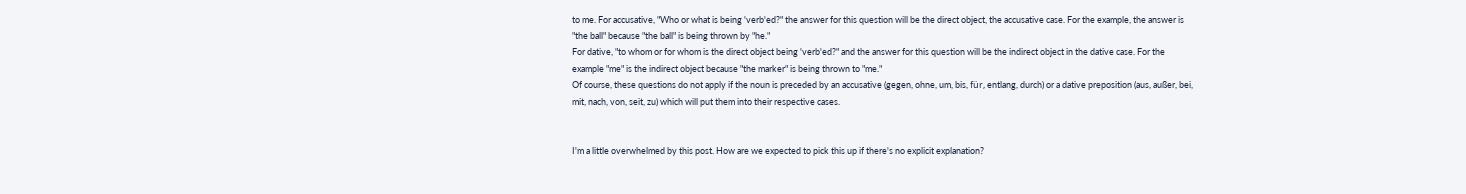to me. For accusative, "Who or what is being 'verb'ed?" the answer for this question will be the direct object, the accusative case. For the example, the answer is "the ball" because "the ball" is being thrown by "he."
For dative, "to whom or for whom is the direct object being 'verb'ed?" and the answer for this question will be the indirect object in the dative case. For the example "me" is the indirect object because "the marker" is being thrown to "me."
Of course, these questions do not apply if the noun is preceded by an accusative (gegen, ohne, um, bis, für, entlang, durch) or a dative preposition (aus, außer, bei, mit, nach, von, seit, zu) which will put them into their respective cases.


I'm a little overwhelmed by this post. How are we expected to pick this up if there's no explicit explanation?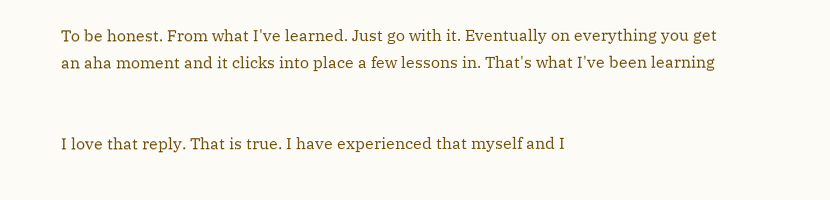To be honest. From what I've learned. Just go with it. Eventually on everything you get an aha moment and it clicks into place a few lessons in. That's what I've been learning


I love that reply. That is true. I have experienced that myself and I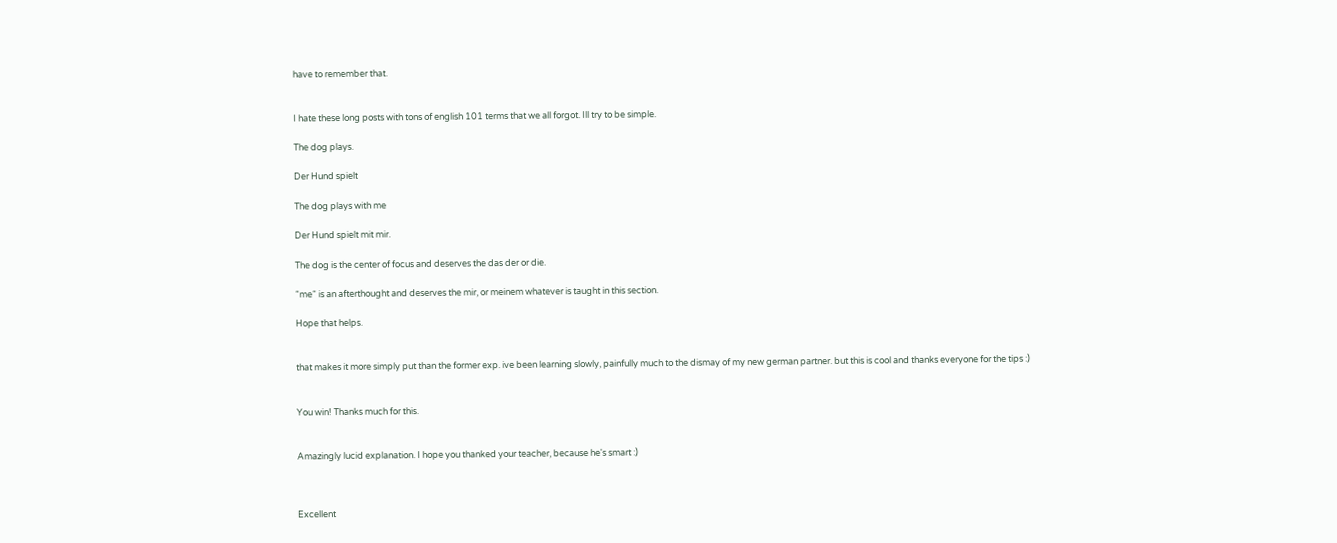have to remember that.


I hate these long posts with tons of english 101 terms that we all forgot. Ill try to be simple.

The dog plays.

Der Hund spielt

The dog plays with me

Der Hund spielt mit mir.

The dog is the center of focus and deserves the das der or die.

“me“ is an afterthought and deserves the mir, or meinem whatever is taught in this section.

Hope that helps.


that makes it more simply put than the former exp. ive been learning slowly, painfully much to the dismay of my new german partner. but this is cool and thanks everyone for the tips :)


You win! Thanks much for this.


Amazingly lucid explanation. I hope you thanked your teacher, because he's smart :)



Excellent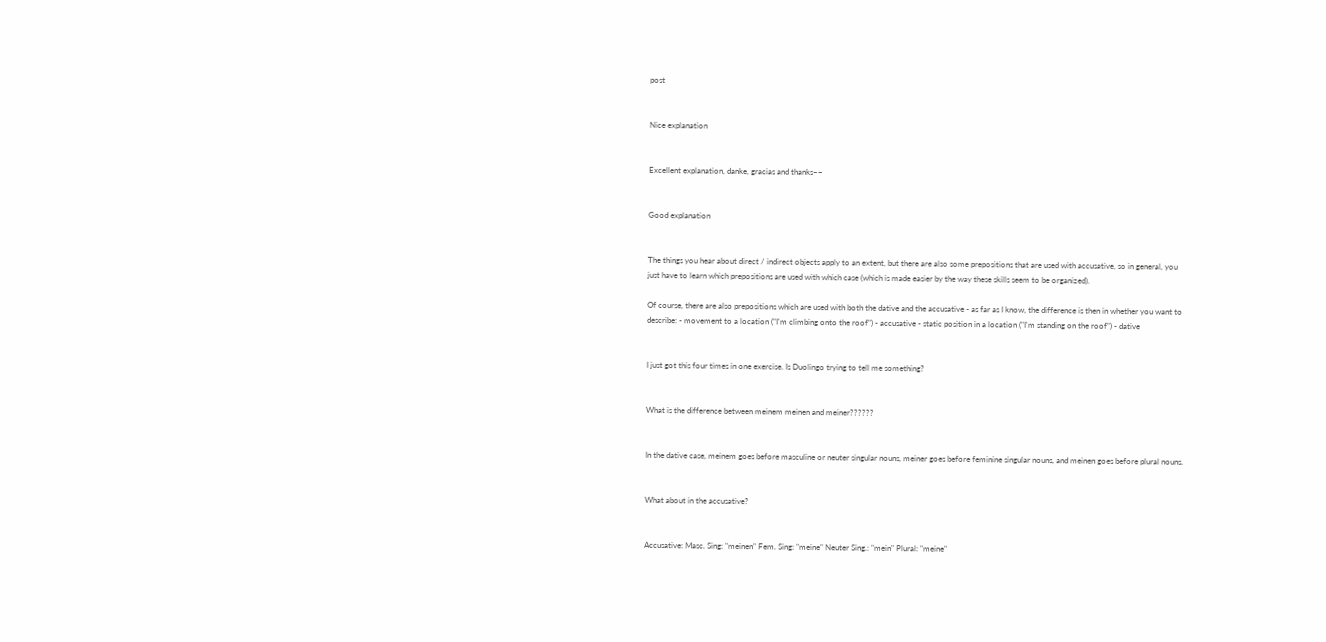post


Nice explanation


Excellent explanation, danke, gracias and thanks~~


Good explanation


The things you hear about direct / indirect objects apply to an extent, but there are also some prepositions that are used with accusative, so in general, you just have to learn which prepositions are used with which case (which is made easier by the way these skills seem to be organized).

Of course, there are also prepositions which are used with both the dative and the accusative - as far as I know, the difference is then in whether you want to describe: - movement to a location ("I'm climbing onto the roof") - accusative - static position in a location ("I'm standing on the roof") - dative


I just got this four times in one exercise. Is Duolingo trying to tell me something?


What is the difference between meinem meinen and meiner??????


In the dative case, meinem goes before masculine or neuter singular nouns, meiner goes before feminine singular nouns, and meinen goes before plural nouns.


What about in the accusative?


Accusative: Masc. Sing: "meinen" Fem. Sing: "meine" Neuter Sing.: "mein" Plural: "meine"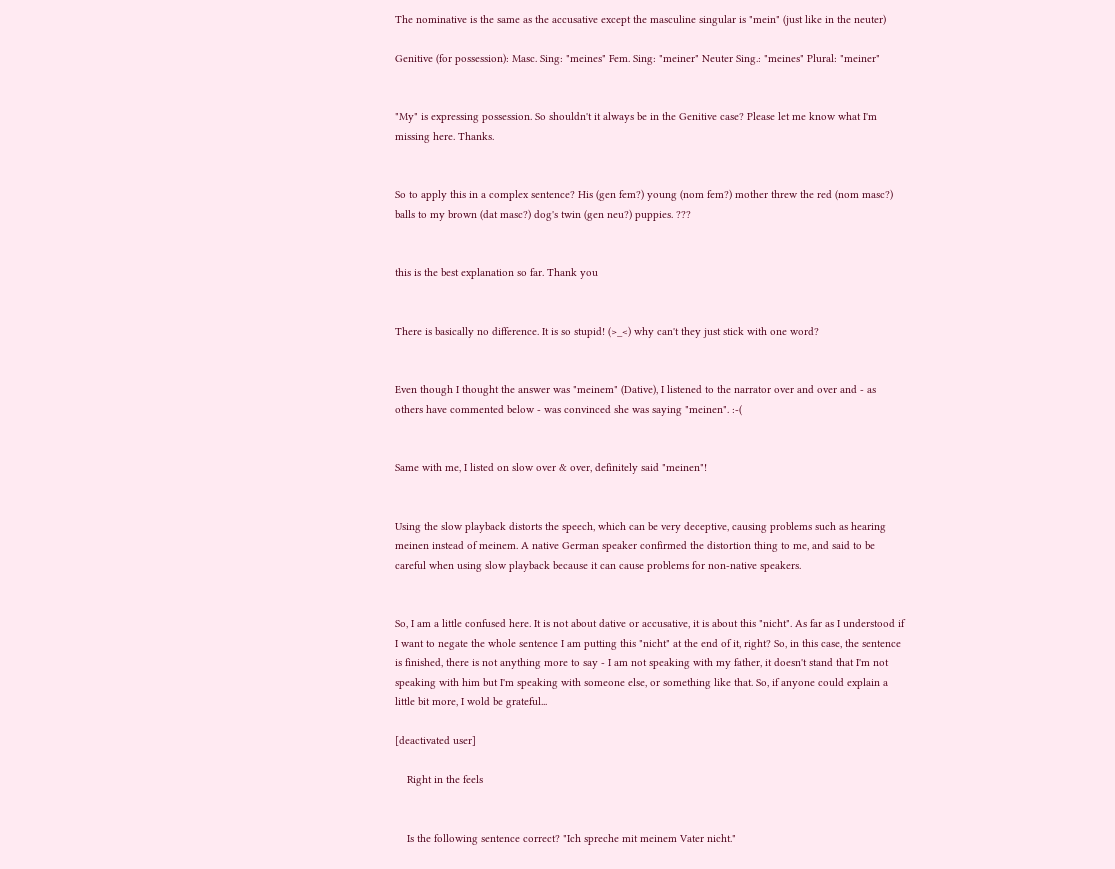The nominative is the same as the accusative except the masculine singular is "mein" (just like in the neuter)

Genitive (for possession): Masc. Sing: "meines" Fem. Sing: "meiner" Neuter Sing.: "meines" Plural: "meiner"


"My" is expressing possession. So shouldn't it always be in the Genitive case? Please let me know what I'm missing here. Thanks.


So to apply this in a complex sentence? His (gen fem?) young (nom fem?) mother threw the red (nom masc?) balls to my brown (dat masc?) dog's twin (gen neu?) puppies. ???


this is the best explanation so far. Thank you


There is basically no difference. It is so stupid! (>_<) why can't they just stick with one word?


Even though I thought the answer was "meinem" (Dative), I listened to the narrator over and over and - as others have commented below - was convinced she was saying "meinen". :-(


Same with me, I listed on slow over & over, definitely said "meinen"!


Using the slow playback distorts the speech, which can be very deceptive, causing problems such as hearing meinen instead of meinem. A native German speaker confirmed the distortion thing to me, and said to be careful when using slow playback because it can cause problems for non-native speakers.


So, I am a little confused here. It is not about dative or accusative, it is about this "nicht". As far as I understood if I want to negate the whole sentence I am putting this "nicht" at the end of it, right? So, in this case, the sentence is finished, there is not anything more to say - I am not speaking with my father, it doesn't stand that I'm not speaking with him but I'm speaking with someone else, or something like that. So, if anyone could explain a little bit more, I wold be grateful...

[deactivated user]

    Right in the feels


    Is the following sentence correct? "Ich spreche mit meinem Vater nicht."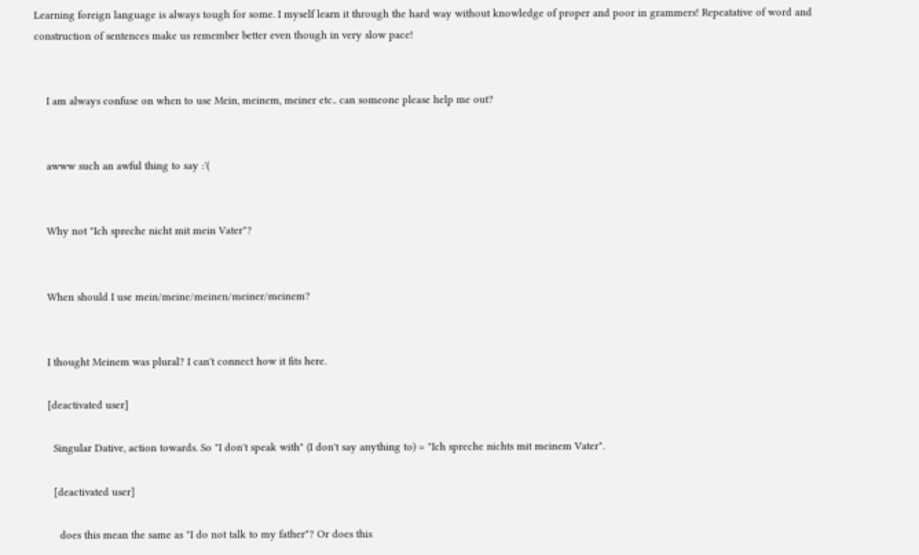Learning foreign language is always tough for some. I myself learn it through the hard way without knowledge of proper and poor in grammers! Repeatative of word and construction of sentences make us remember better even though in very slow pace!


    I am always confuse on when to use Mein, meinem, meiner etc.. can someone please help me out?


    awww such an awful thing to say :'(


    Why not "Ich spreche nicht mit mein Vater"?


    When should I use mein/meine/meinen/meiner/meinem?


    I thought Meinem was plural? I can't connect how it fits here.

    [deactivated user]

      Singular Dative, action towards. So "I don't speak with" (I don't say anything to) = "Ich spreche nichts mit meinem Vater".

      [deactivated user]

        does this mean the same as "I do not talk to my father"? Or does this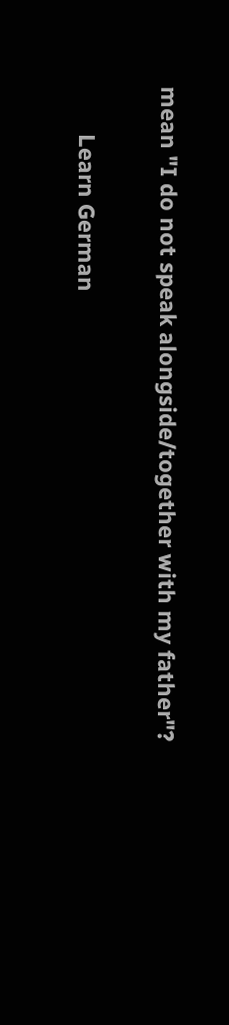mean "I do not speak alongside/together with my father"?

        Learn German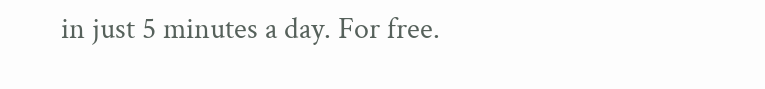in just 5 minutes a day. For free.